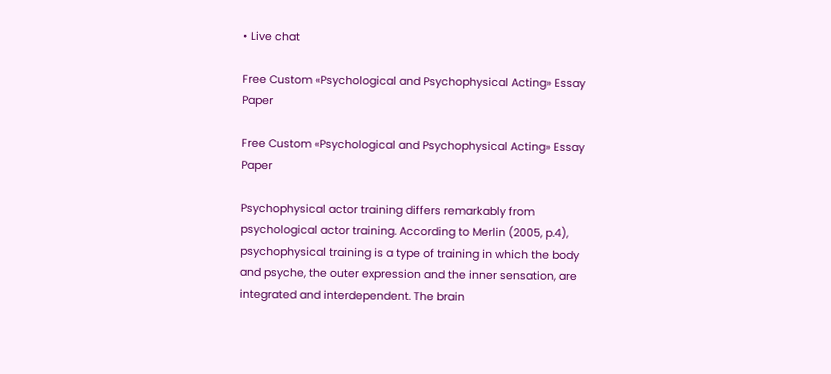• Live chat

Free Custom «Psychological and Psychophysical Acting» Essay Paper

Free Custom «Psychological and Psychophysical Acting» Essay Paper

Psychophysical actor training differs remarkably from psychological actor training. According to Merlin (2005, p.4), psychophysical training is a type of training in which the body and psyche, the outer expression and the inner sensation, are integrated and interdependent. The brain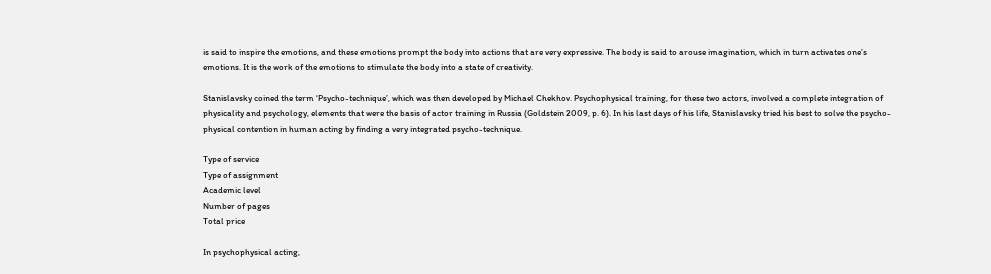is said to inspire the emotions, and these emotions prompt the body into actions that are very expressive. The body is said to arouse imagination, which in turn activates one’s emotions. It is the work of the emotions to stimulate the body into a state of creativity.

Stanislavsky coined the term ‘Psycho-technique’, which was then developed by Michael Chekhov. Psychophysical training, for these two actors, involved a complete integration of physicality and psychology, elements that were the basis of actor training in Russia (Goldstein 2009, p. 6). In his last days of his life, Stanislavsky tried his best to solve the psycho-physical contention in human acting by finding a very integrated psycho-technique.

Type of service
Type of assignment
Academic level
Number of pages
Total price

In psychophysical acting,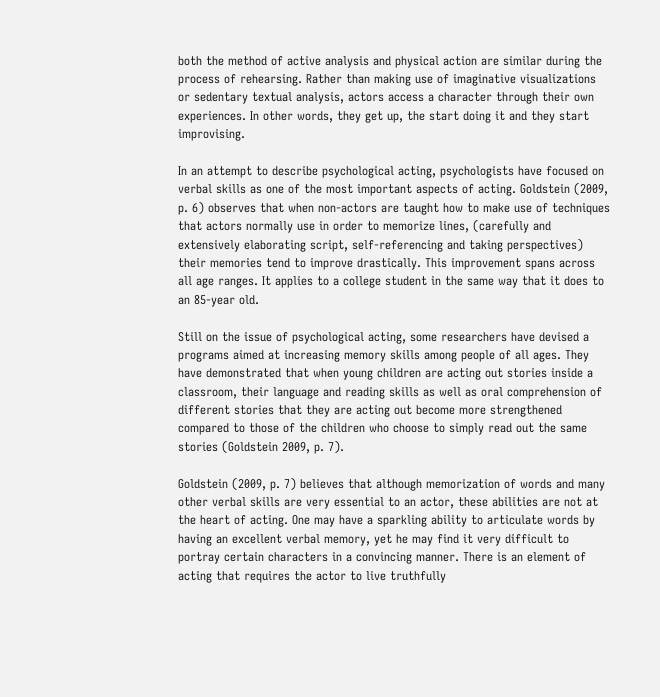both the method of active analysis and physical action are similar during the process of rehearsing. Rather than making use of imaginative visualizations or sedentary textual analysis, actors access a character through their own experiences. In other words, they get up, the start doing it and they start improvising.

In an attempt to describe psychological acting, psychologists have focused on verbal skills as one of the most important aspects of acting. Goldstein (2009, p. 6) observes that when non-actors are taught how to make use of techniques that actors normally use in order to memorize lines, (carefully and extensively elaborating script, self-referencing and taking perspectives) their memories tend to improve drastically. This improvement spans across all age ranges. It applies to a college student in the same way that it does to an 85-year old.

Still on the issue of psychological acting, some researchers have devised a programs aimed at increasing memory skills among people of all ages. They have demonstrated that when young children are acting out stories inside a classroom, their language and reading skills as well as oral comprehension of different stories that they are acting out become more strengthened compared to those of the children who choose to simply read out the same stories (Goldstein 2009, p. 7).

Goldstein (2009, p. 7) believes that although memorization of words and many other verbal skills are very essential to an actor, these abilities are not at the heart of acting. One may have a sparkling ability to articulate words by having an excellent verbal memory, yet he may find it very difficult to portray certain characters in a convincing manner. There is an element of acting that requires the actor to live truthfully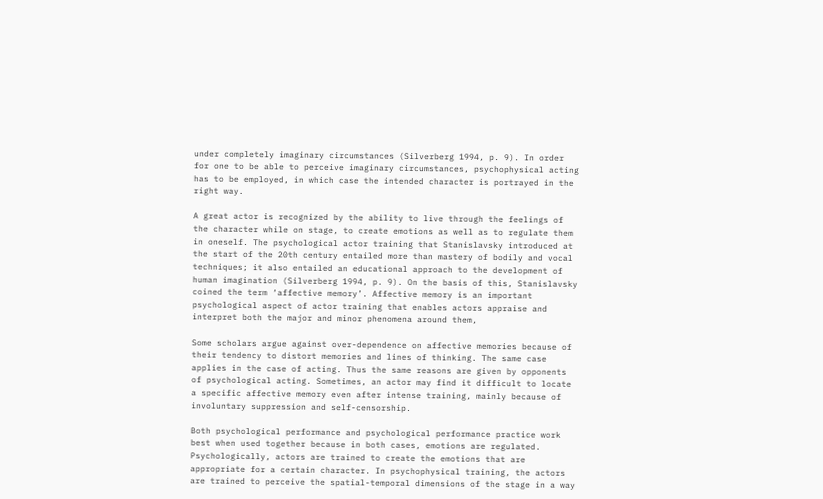under completely imaginary circumstances (Silverberg 1994, p. 9). In order for one to be able to perceive imaginary circumstances, psychophysical acting has to be employed, in which case the intended character is portrayed in the right way.

A great actor is recognized by the ability to live through the feelings of the character while on stage, to create emotions as well as to regulate them in oneself. The psychological actor training that Stanislavsky introduced at the start of the 20th century entailed more than mastery of bodily and vocal techniques; it also entailed an educational approach to the development of human imagination (Silverberg 1994, p. 9). On the basis of this, Stanislavsky coined the term ‘affective memory’. Affective memory is an important psychological aspect of actor training that enables actors appraise and interpret both the major and minor phenomena around them,

Some scholars argue against over-dependence on affective memories because of their tendency to distort memories and lines of thinking. The same case applies in the case of acting. Thus the same reasons are given by opponents of psychological acting. Sometimes, an actor may find it difficult to locate a specific affective memory even after intense training, mainly because of involuntary suppression and self-censorship.

Both psychological performance and psychological performance practice work best when used together because in both cases, emotions are regulated. Psychologically, actors are trained to create the emotions that are appropriate for a certain character. In psychophysical training, the actors are trained to perceive the spatial-temporal dimensions of the stage in a way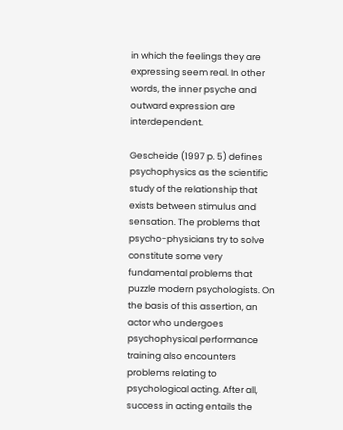in which the feelings they are expressing seem real. In other words, the inner psyche and outward expression are interdependent.

Gescheide (1997 p. 5) defines psychophysics as the scientific study of the relationship that exists between stimulus and sensation. The problems that psycho-physicians try to solve constitute some very fundamental problems that puzzle modern psychologists. On the basis of this assertion, an actor who undergoes psychophysical performance training also encounters problems relating to psychological acting. After all, success in acting entails the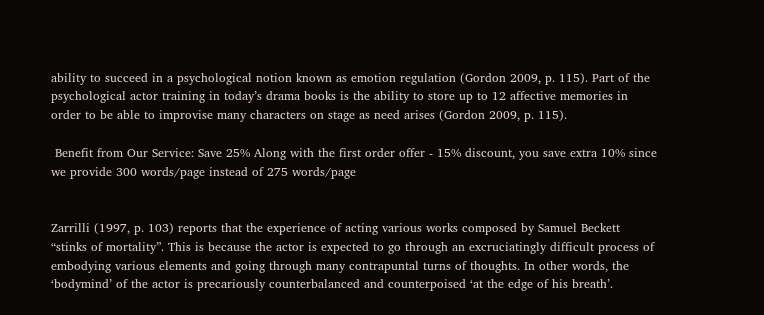ability to succeed in a psychological notion known as emotion regulation (Gordon 2009, p. 115). Part of the psychological actor training in today’s drama books is the ability to store up to 12 affective memories in order to be able to improvise many characters on stage as need arises (Gordon 2009, p. 115).

 Benefit from Our Service: Save 25% Along with the first order offer - 15% discount, you save extra 10% since we provide 300 words/page instead of 275 words/page


Zarrilli (1997, p. 103) reports that the experience of acting various works composed by Samuel Beckett “stinks of mortality”. This is because the actor is expected to go through an excruciatingly difficult process of embodying various elements and going through many contrapuntal turns of thoughts. In other words, the ‘bodymind’ of the actor is precariously counterbalanced and counterpoised ‘at the edge of his breath’.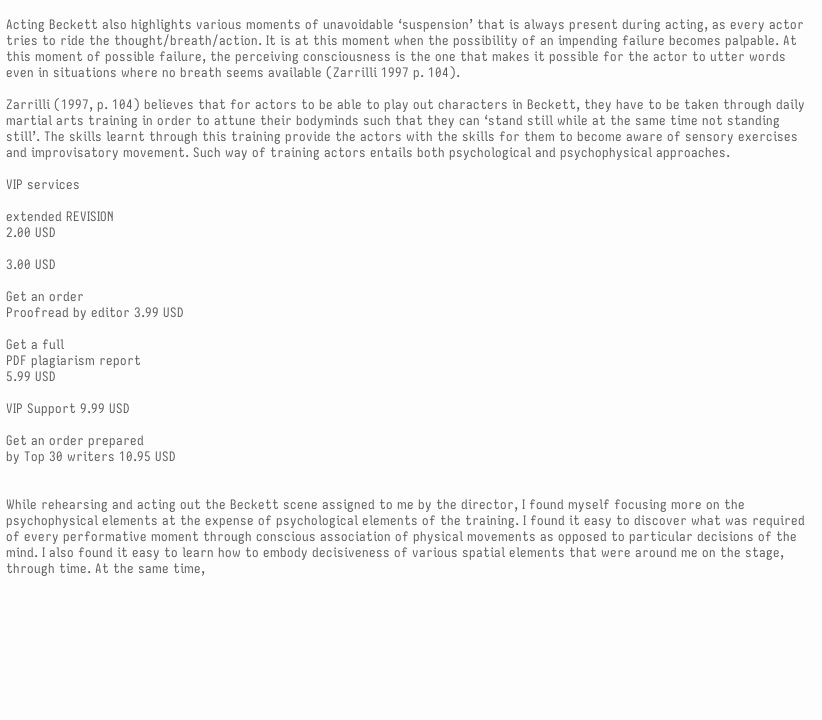Acting Beckett also highlights various moments of unavoidable ‘suspension’ that is always present during acting, as every actor tries to ride the thought/breath/action. It is at this moment when the possibility of an impending failure becomes palpable. At this moment of possible failure, the perceiving consciousness is the one that makes it possible for the actor to utter words even in situations where no breath seems available (Zarrilli 1997 p. 104).

Zarrilli (1997, p. 104) believes that for actors to be able to play out characters in Beckett, they have to be taken through daily martial arts training in order to attune their bodyminds such that they can ‘stand still while at the same time not standing still’. The skills learnt through this training provide the actors with the skills for them to become aware of sensory exercises and improvisatory movement. Such way of training actors entails both psychological and psychophysical approaches.

VIP services

extended REVISION
2.00 USD

3.00 USD

Get an order
Proofread by editor 3.99 USD

Get a full
PDF plagiarism report
5.99 USD

VIP Support 9.99 USD

Get an order prepared
by Top 30 writers 10.95 USD


While rehearsing and acting out the Beckett scene assigned to me by the director, I found myself focusing more on the psychophysical elements at the expense of psychological elements of the training. I found it easy to discover what was required of every performative moment through conscious association of physical movements as opposed to particular decisions of the mind. I also found it easy to learn how to embody decisiveness of various spatial elements that were around me on the stage, through time. At the same time,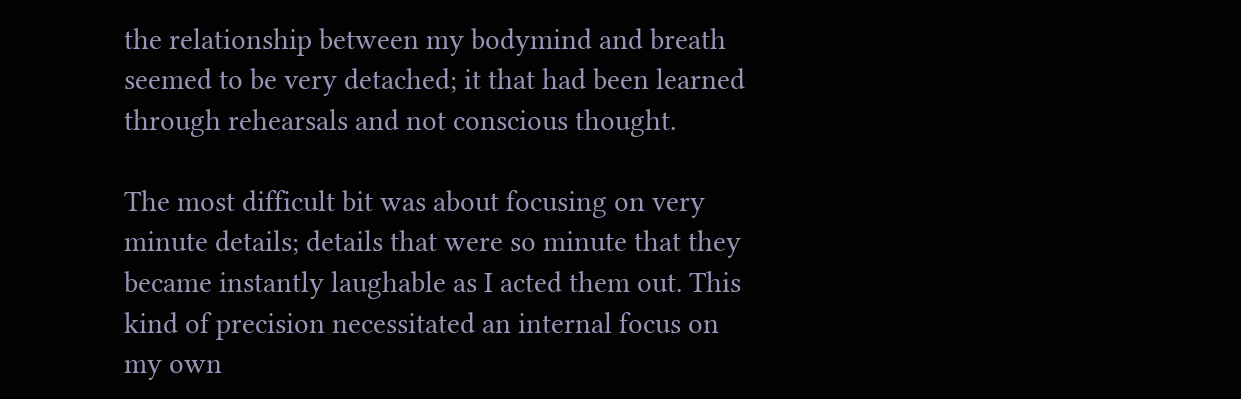the relationship between my bodymind and breath seemed to be very detached; it that had been learned through rehearsals and not conscious thought.

The most difficult bit was about focusing on very minute details; details that were so minute that they became instantly laughable as I acted them out. This kind of precision necessitated an internal focus on my own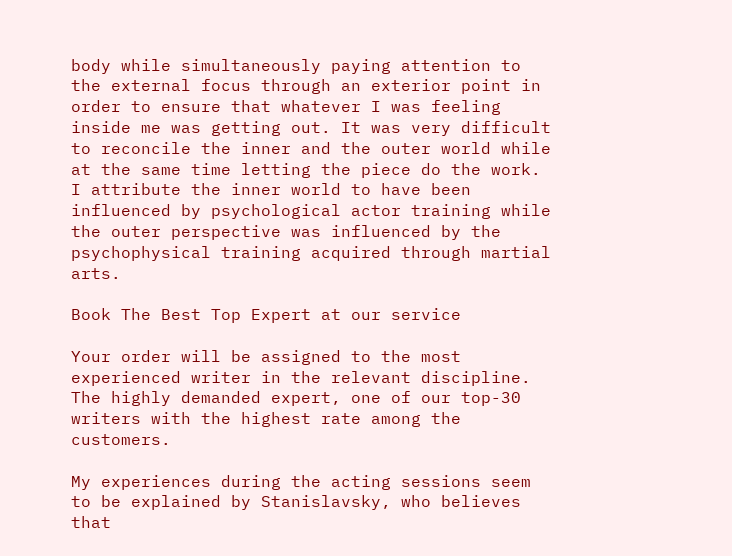body while simultaneously paying attention to the external focus through an exterior point in order to ensure that whatever I was feeling inside me was getting out. It was very difficult to reconcile the inner and the outer world while at the same time letting the piece do the work. I attribute the inner world to have been influenced by psychological actor training while the outer perspective was influenced by the psychophysical training acquired through martial arts.

Book The Best Top Expert at our service

Your order will be assigned to the most experienced writer in the relevant discipline. The highly demanded expert, one of our top-30 writers with the highest rate among the customers.

My experiences during the acting sessions seem to be explained by Stanislavsky, who believes that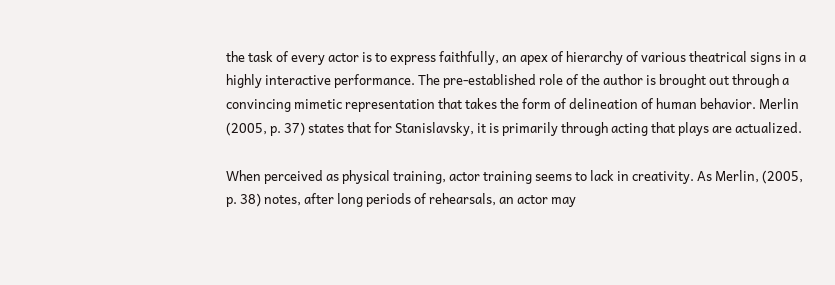the task of every actor is to express faithfully, an apex of hierarchy of various theatrical signs in a highly interactive performance. The pre-established role of the author is brought out through a convincing mimetic representation that takes the form of delineation of human behavior. Merlin (2005, p. 37) states that for Stanislavsky, it is primarily through acting that plays are actualized.

When perceived as physical training, actor training seems to lack in creativity. As Merlin, (2005, p. 38) notes, after long periods of rehearsals, an actor may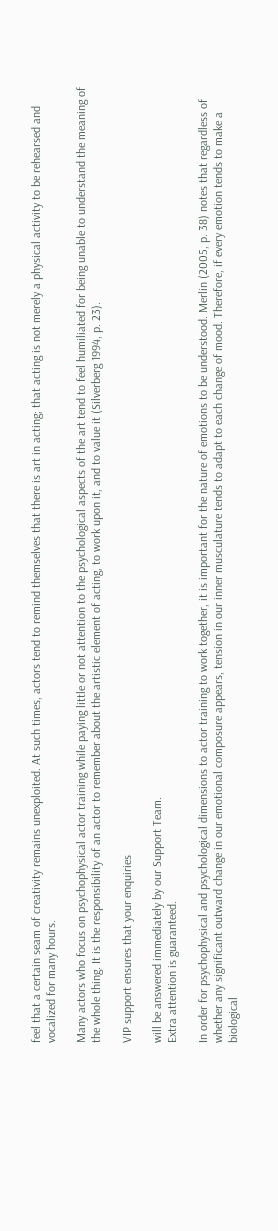feel that a certain seam of creativity remains unexploited. At such times, actors tend to remind themselves that there is art in acting; that acting is not merely a physical activity to be rehearsed and vocalized for many hours.

Many actors who focus on psychophysical actor training while paying little or not attention to the psychological aspects of the art tend to feel humiliated for being unable to understand the meaning of the whole thing. It is the responsibility of an actor to remember about the artistic element of acting, to work upon it, and to value it (Silverberg 1994, p. 23).

VIP support ensures that your enquiries

will be answered immediately by our Support Team.
Extra attention is guaranteed.

In order for psychophysical and psychological dimensions to actor training to work together, it is important for the nature of emotions to be understood. Merlin (2005, p. 38) notes that regardless of whether any significant outward change in our emotional composure appears, tension in our inner musculature tends to adapt to each change of mood. Therefore, if every emotion tends to make a biological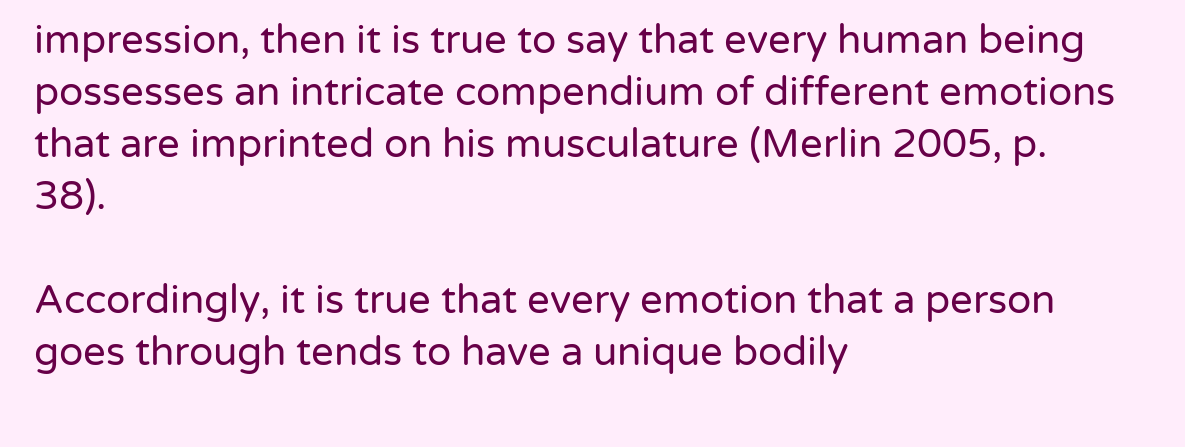impression, then it is true to say that every human being possesses an intricate compendium of different emotions that are imprinted on his musculature (Merlin 2005, p. 38).

Accordingly, it is true that every emotion that a person goes through tends to have a unique bodily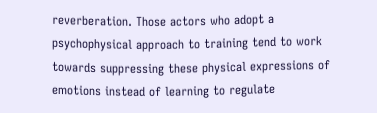reverberation. Those actors who adopt a psychophysical approach to training tend to work towards suppressing these physical expressions of emotions instead of learning to regulate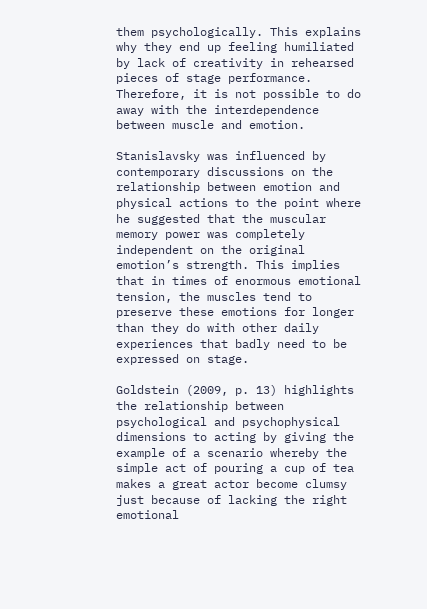them psychologically. This explains why they end up feeling humiliated by lack of creativity in rehearsed pieces of stage performance. Therefore, it is not possible to do away with the interdependence between muscle and emotion.

Stanislavsky was influenced by contemporary discussions on the relationship between emotion and physical actions to the point where he suggested that the muscular memory power was completely independent on the original emotion’s strength. This implies that in times of enormous emotional tension, the muscles tend to preserve these emotions for longer than they do with other daily experiences that badly need to be expressed on stage.

Goldstein (2009, p. 13) highlights the relationship between psychological and psychophysical dimensions to acting by giving the example of a scenario whereby the simple act of pouring a cup of tea makes a great actor become clumsy just because of lacking the right emotional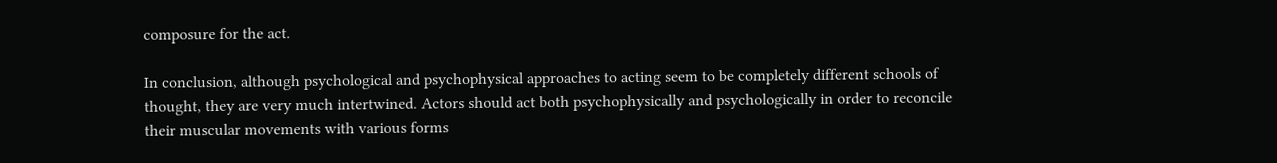composure for the act.

In conclusion, although psychological and psychophysical approaches to acting seem to be completely different schools of thought, they are very much intertwined. Actors should act both psychophysically and psychologically in order to reconcile their muscular movements with various forms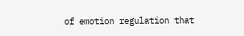of emotion regulation that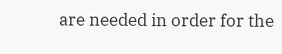are needed in order for the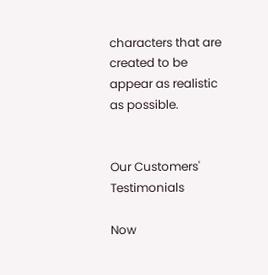characters that are created to be appear as realistic as possible.


Our Customers' Testimonials

Now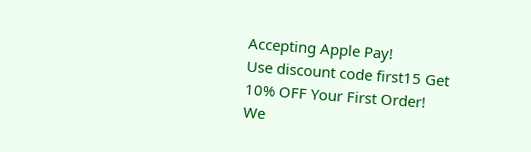Accepting Apple Pay!
Use discount code first15 Get 10% OFF Your First Order!
We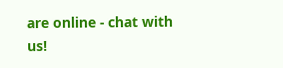are online - chat with us!